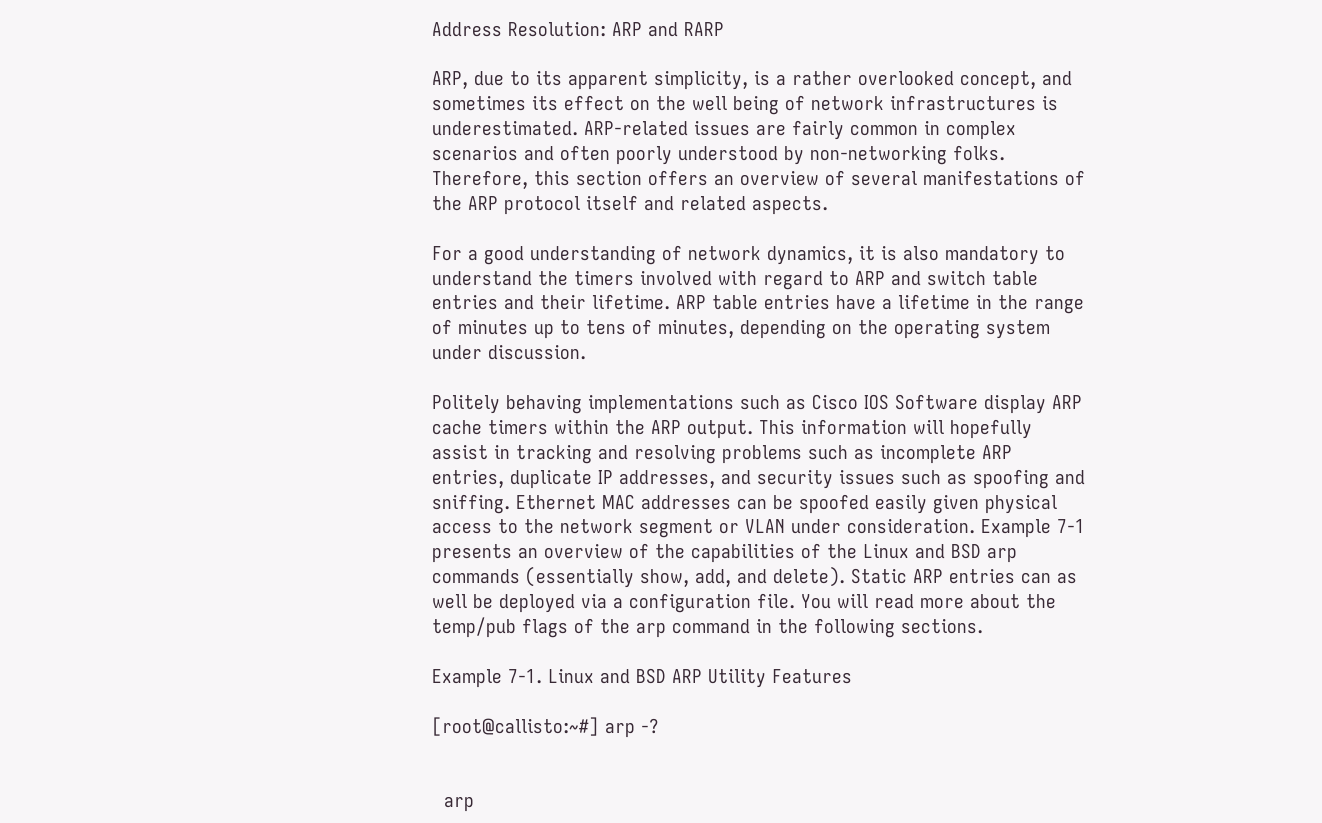Address Resolution: ARP and RARP

ARP, due to its apparent simplicity, is a rather overlooked concept, and sometimes its effect on the well being of network infrastructures is underestimated. ARP-related issues are fairly common in complex scenarios and often poorly understood by non-networking folks. Therefore, this section offers an overview of several manifestations of the ARP protocol itself and related aspects.

For a good understanding of network dynamics, it is also mandatory to understand the timers involved with regard to ARP and switch table entries and their lifetime. ARP table entries have a lifetime in the range of minutes up to tens of minutes, depending on the operating system under discussion.

Politely behaving implementations such as Cisco IOS Software display ARP cache timers within the ARP output. This information will hopefully assist in tracking and resolving problems such as incomplete ARP entries, duplicate IP addresses, and security issues such as spoofing and sniffing. Ethernet MAC addresses can be spoofed easily given physical access to the network segment or VLAN under consideration. Example 7-1 presents an overview of the capabilities of the Linux and BSD arp commands (essentially show, add, and delete). Static ARP entries can as well be deployed via a configuration file. You will read more about the temp/pub flags of the arp command in the following sections.

Example 7-1. Linux and BSD ARP Utility Features

[root@callisto:~#] arp -?


  arp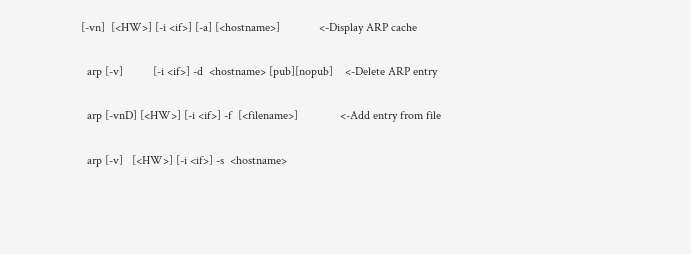[-vn]  [<HW>] [-i <if>] [-a] [<hostname>]             <-Display ARP cache

  arp [-v]          [-i <if>] -d  <hostname> [pub][nopub]    <-Delete ARP entry

  arp [-vnD] [<HW>] [-i <if>] -f  [<filename>]              <-Add entry from file

  arp [-v]   [<HW>] [-i <if>] -s  <hostname>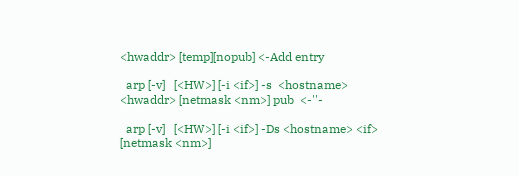<hwaddr> [temp][nopub] <-Add entry

  arp [-v]   [<HW>] [-i <if>] -s  <hostname> <hwaddr> [netmask <nm>] pub  <-''-

  arp [-v]   [<HW>] [-i <if>] -Ds <hostname> <if> [netmask <nm>]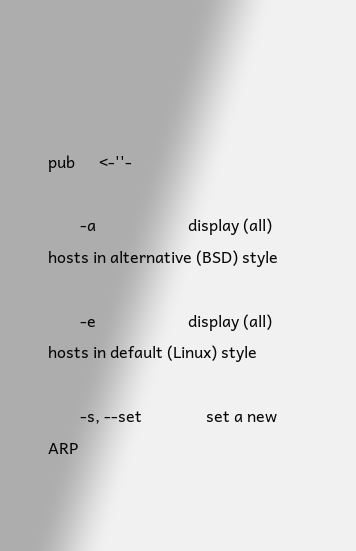pub      <-''-

        -a                       display (all) hosts in alternative (BSD) style

        -e                       display (all) hosts in default (Linux) style

        -s, --set                set a new ARP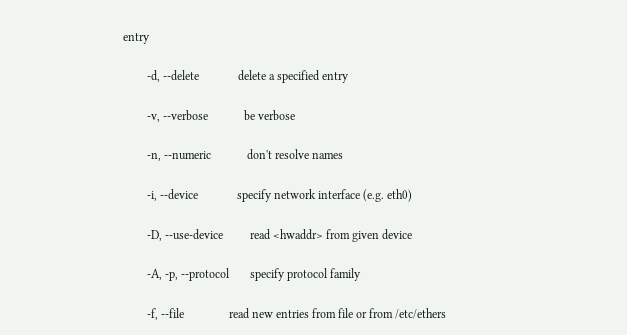entry

        -d, --delete             delete a specified entry

        -v, --verbose            be verbose

        -n, --numeric            don't resolve names

        -i, --device             specify network interface (e.g. eth0)

        -D, --use-device         read <hwaddr> from given device

        -A, -p, --protocol       specify protocol family

        -f, --file               read new entries from file or from /etc/ethers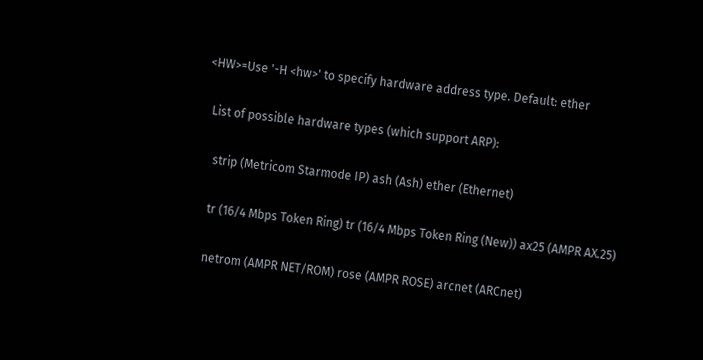<HW>=Use '-H <hw>' to specify hardware address type. Default: ether

  List of possible hardware types (which support ARP):

    strip (Metricom Starmode IP) ash (Ash) ether (Ethernet)

    tr (16/4 Mbps Token Ring) tr (16/4 Mbps Token Ring (New)) ax25 (AMPR AX.25)

    netrom (AMPR NET/ROM) rose (AMPR ROSE) arcnet (ARCnet)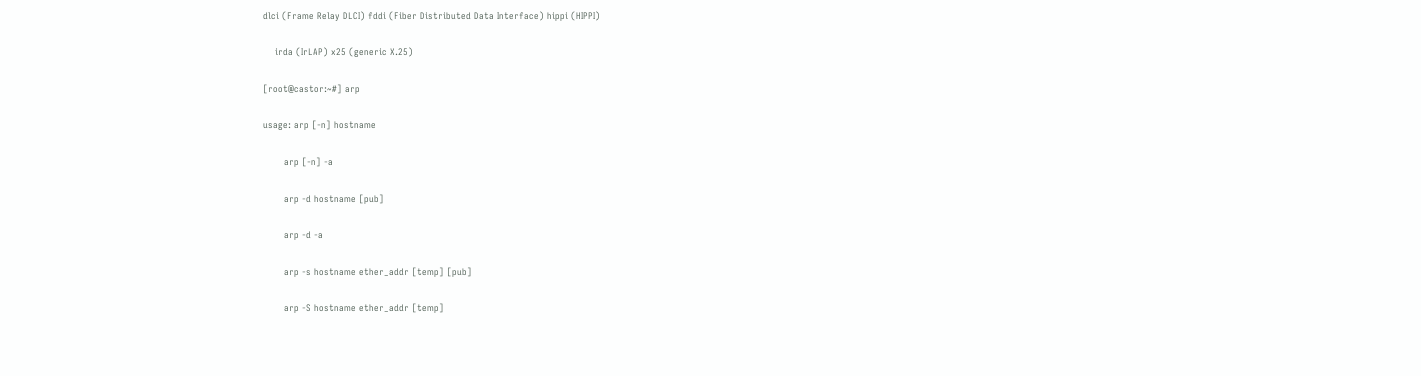dlci (Frame Relay DLCI) fddi (Fiber Distributed Data Interface) hippi (HIPPI)

    irda (IrLAP) x25 (generic X.25)

[root@castor:~#] arp

usage: arp [-n] hostname

       arp [-n] -a

       arp -d hostname [pub]

       arp -d -a

       arp -s hostname ether_addr [temp] [pub]

       arp -S hostname ether_addr [temp]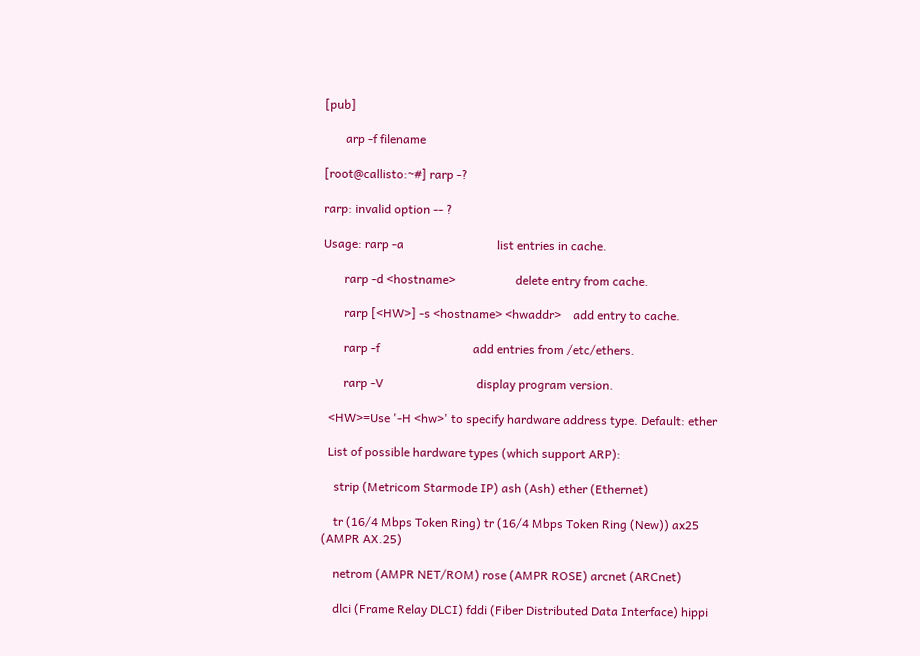[pub]

       arp -f filename

[root@callisto:~#] rarp -?

rarp: invalid option -- ?

Usage: rarp -a                               list entries in cache.

       rarp -d <hostname>                    delete entry from cache.

       rarp [<HW>] -s <hostname> <hwaddr>    add entry to cache.

       rarp -f                               add entries from /etc/ethers.

       rarp -V                               display program version.

  <HW>=Use '-H <hw>' to specify hardware address type. Default: ether

  List of possible hardware types (which support ARP):

    strip (Metricom Starmode IP) ash (Ash) ether (Ethernet)

    tr (16/4 Mbps Token Ring) tr (16/4 Mbps Token Ring (New)) ax25 (AMPR AX.25)

    netrom (AMPR NET/ROM) rose (AMPR ROSE) arcnet (ARCnet)

    dlci (Frame Relay DLCI) fddi (Fiber Distributed Data Interface) hippi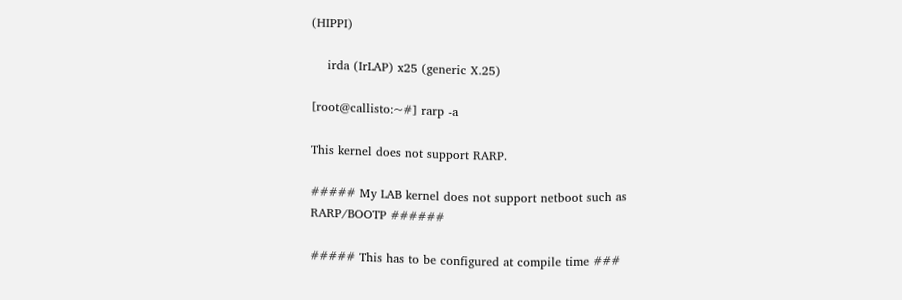(HIPPI)

    irda (IrLAP) x25 (generic X.25)

[root@callisto:~#] rarp -a

This kernel does not support RARP.

##### My LAB kernel does not support netboot such as RARP/BOOTP ######

##### This has to be configured at compile time ###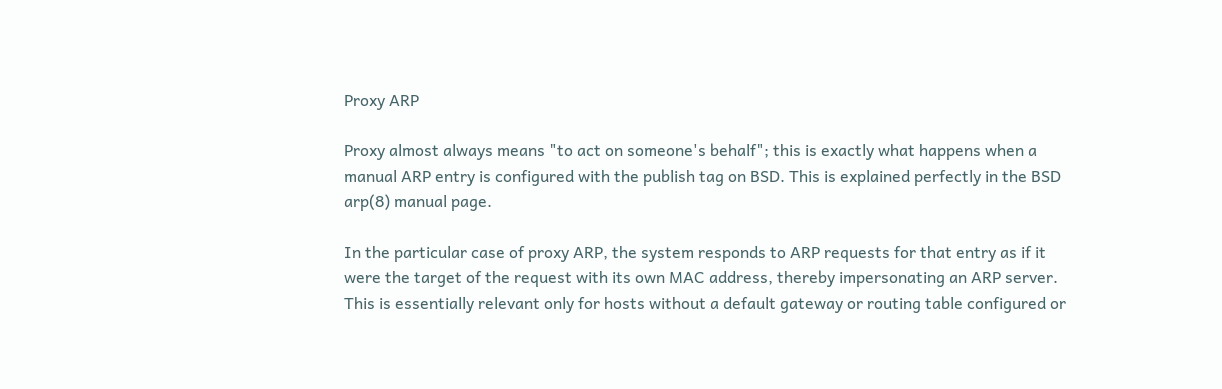Proxy ARP

Proxy almost always means "to act on someone's behalf"; this is exactly what happens when a manual ARP entry is configured with the publish tag on BSD. This is explained perfectly in the BSD arp(8) manual page.

In the particular case of proxy ARP, the system responds to ARP requests for that entry as if it were the target of the request with its own MAC address, thereby impersonating an ARP server. This is essentially relevant only for hosts without a default gateway or routing table configured or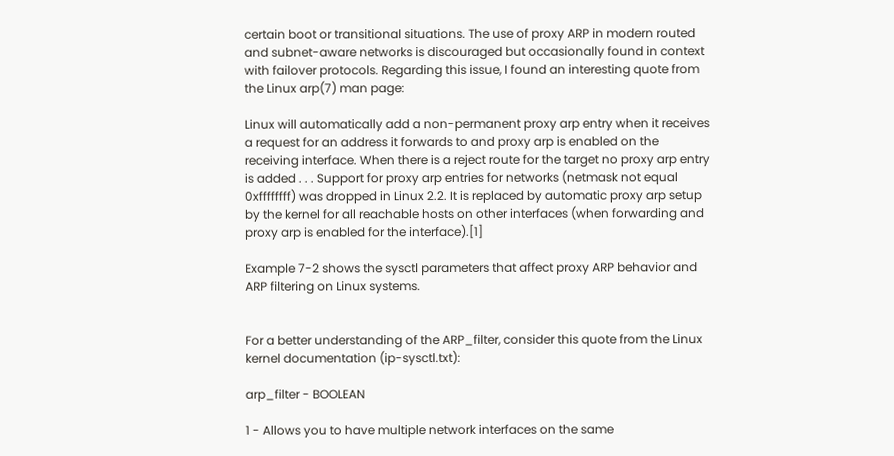certain boot or transitional situations. The use of proxy ARP in modern routed and subnet-aware networks is discouraged but occasionally found in context with failover protocols. Regarding this issue, I found an interesting quote from the Linux arp(7) man page:

Linux will automatically add a non-permanent proxy arp entry when it receives a request for an address it forwards to and proxy arp is enabled on the receiving interface. When there is a reject route for the target no proxy arp entry is added . . . Support for proxy arp entries for networks (netmask not equal 0xffffffff) was dropped in Linux 2.2. It is replaced by automatic proxy arp setup by the kernel for all reachable hosts on other interfaces (when forwarding and proxy arp is enabled for the interface).[1]

Example 7-2 shows the sysctl parameters that affect proxy ARP behavior and ARP filtering on Linux systems.


For a better understanding of the ARP_filter, consider this quote from the Linux kernel documentation (ip-sysctl.txt):

arp_filter - BOOLEAN

1 - Allows you to have multiple network interfaces on the same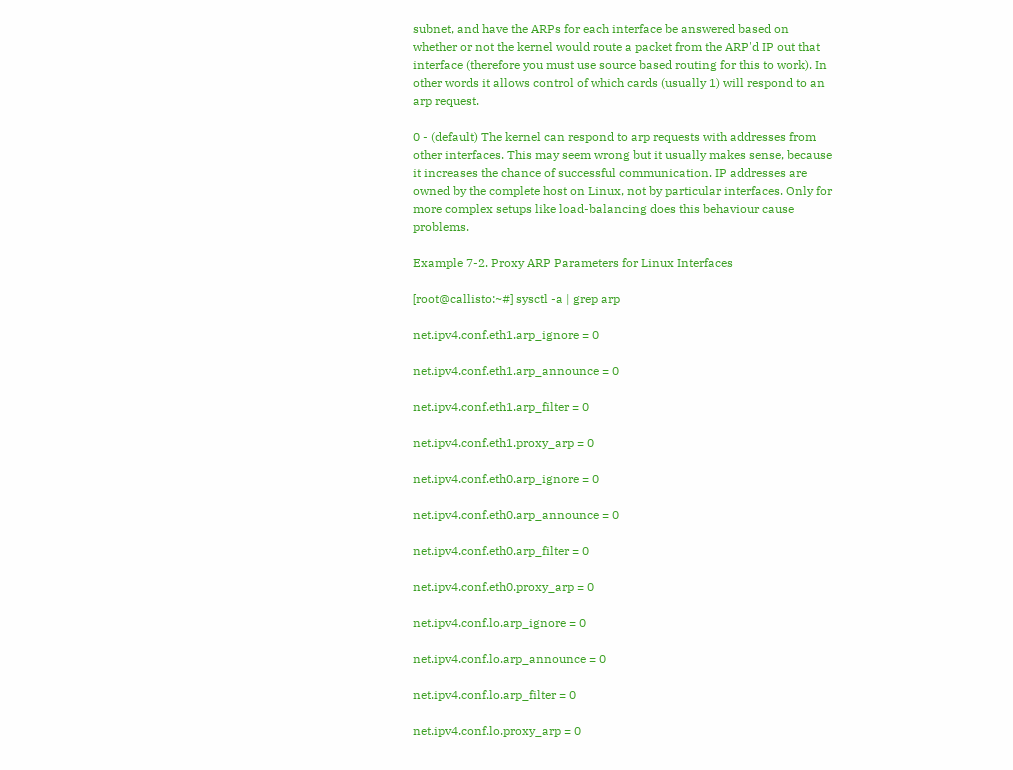subnet, and have the ARPs for each interface be answered based on whether or not the kernel would route a packet from the ARP'd IP out that interface (therefore you must use source based routing for this to work). In other words it allows control of which cards (usually 1) will respond to an arp request.

0 - (default) The kernel can respond to arp requests with addresses from other interfaces. This may seem wrong but it usually makes sense, because it increases the chance of successful communication. IP addresses are owned by the complete host on Linux, not by particular interfaces. Only for more complex setups like load-balancing does this behaviour cause problems.

Example 7-2. Proxy ARP Parameters for Linux Interfaces

[root@callisto:~#] sysctl -a | grep arp

net.ipv4.conf.eth1.arp_ignore = 0

net.ipv4.conf.eth1.arp_announce = 0

net.ipv4.conf.eth1.arp_filter = 0

net.ipv4.conf.eth1.proxy_arp = 0

net.ipv4.conf.eth0.arp_ignore = 0

net.ipv4.conf.eth0.arp_announce = 0

net.ipv4.conf.eth0.arp_filter = 0

net.ipv4.conf.eth0.proxy_arp = 0

net.ipv4.conf.lo.arp_ignore = 0

net.ipv4.conf.lo.arp_announce = 0

net.ipv4.conf.lo.arp_filter = 0

net.ipv4.conf.lo.proxy_arp = 0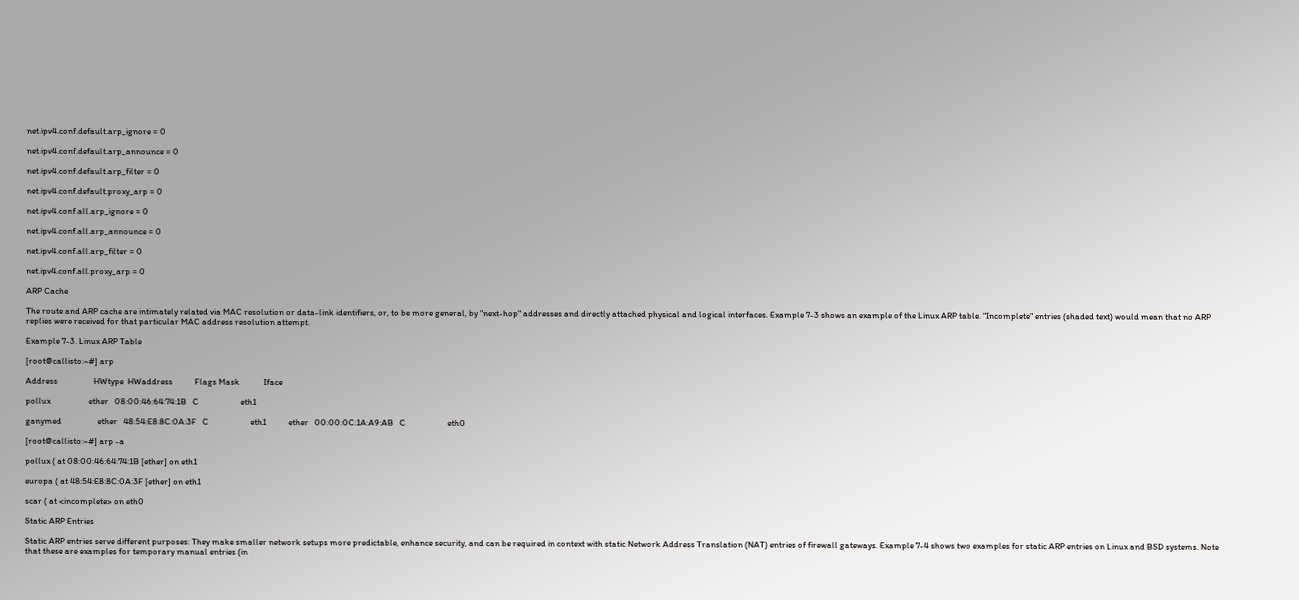net.ipv4.conf.default.arp_ignore = 0

net.ipv4.conf.default.arp_announce = 0

net.ipv4.conf.default.arp_filter = 0

net.ipv4.conf.default.proxy_arp = 0

net.ipv4.conf.all.arp_ignore = 0

net.ipv4.conf.all.arp_announce = 0

net.ipv4.conf.all.arp_filter = 0

net.ipv4.conf.all.proxy_arp = 0

ARP Cache

The route and ARP cache are intimately related via MAC resolution or data-link identifiers, or, to be more general, by "next-hop" addresses and directly attached physical and logical interfaces. Example 7-3 shows an example of the Linux ARP table. "Incomplete" entries (shaded text) would mean that no ARP replies were received for that particular MAC address resolution attempt.

Example 7-3. Linux ARP Table

[root@callisto:~#] arp

Address                  HWtype  HWaddress           Flags Mask            Iface

pollux                   ether   08:00:46:64:74:1B   C                     eth1

ganymed                  ether   48:54:E8:8C:0A:3F   C                     eth1           ether   00:00:0C:1A:A9:AB   C                     eth0

[root@callisto:~#] arp -a

pollux ( at 08:00:46:64:74:1B [ether] on eth1

europa ( at 48:54:E8:8C:0A:3F [ether] on eth1

scar ( at <incomplete> on eth0

Static ARP Entries

Static ARP entries serve different purposes: They make smaller network setups more predictable, enhance security, and can be required in context with static Network Address Translation (NAT) entries of firewall gateways. Example 7-4 shows two examples for static ARP entries on Linux and BSD systems. Note that these are examples for temporary manual entries (in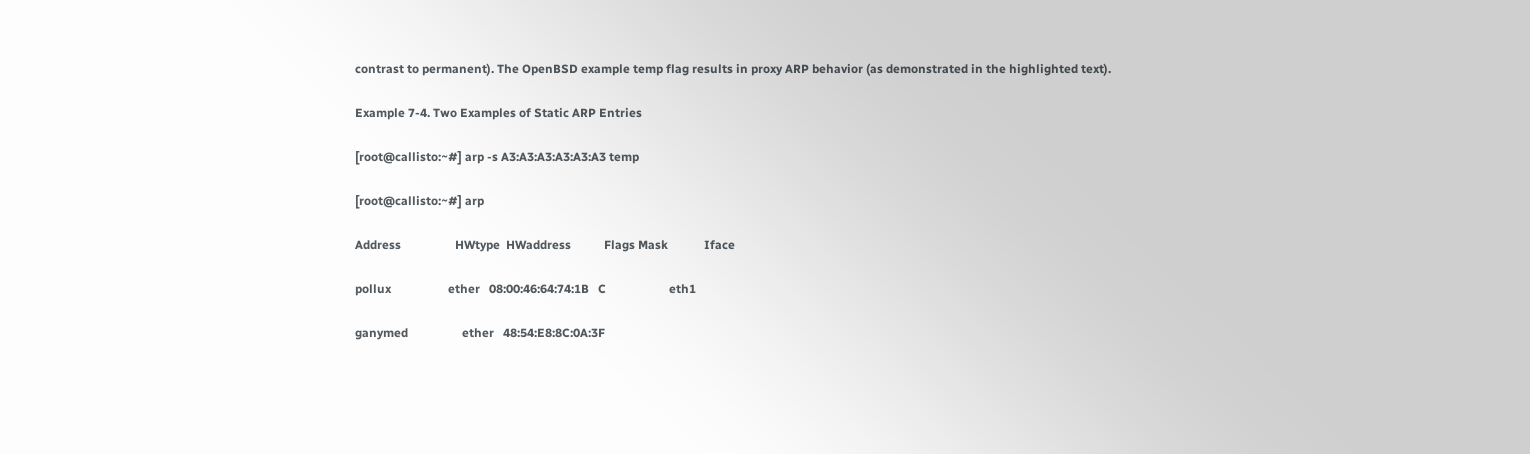contrast to permanent). The OpenBSD example temp flag results in proxy ARP behavior (as demonstrated in the highlighted text).

Example 7-4. Two Examples of Static ARP Entries

[root@callisto:~#] arp -s A3:A3:A3:A3:A3:A3 temp

[root@callisto:~#] arp

Address                  HWtype  HWaddress           Flags Mask            Iface

pollux                   ether   08:00:46:64:74:1B   C                     eth1

ganymed                  ether   48:54:E8:8C:0A:3F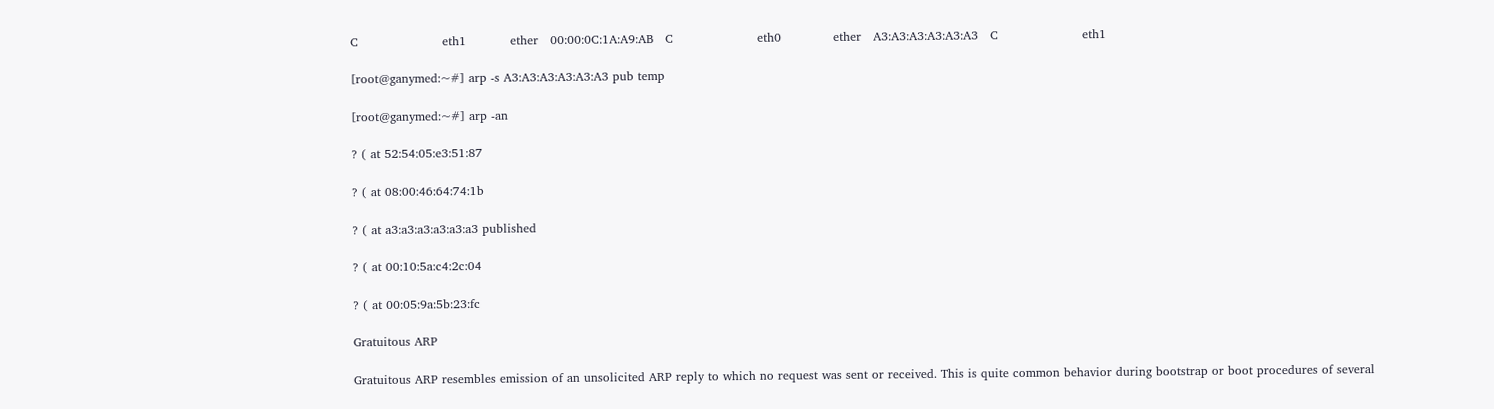C                     eth1           ether   00:00:0C:1A:A9:AB   C                     eth0             ether   A3:A3:A3:A3:A3:A3   C                     eth1

[root@ganymed:~#] arp -s A3:A3:A3:A3:A3:A3 pub temp

[root@ganymed:~#] arp -an

? ( at 52:54:05:e3:51:87

? ( at 08:00:46:64:74:1b

? ( at a3:a3:a3:a3:a3:a3 published

? ( at 00:10:5a:c4:2c:04

? ( at 00:05:9a:5b:23:fc

Gratuitous ARP

Gratuitous ARP resembles emission of an unsolicited ARP reply to which no request was sent or received. This is quite common behavior during bootstrap or boot procedures of several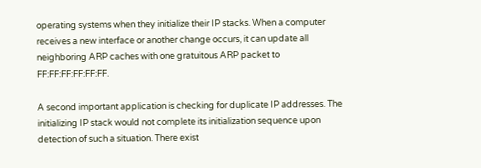operating systems when they initialize their IP stacks. When a computer receives a new interface or another change occurs, it can update all neighboring ARP caches with one gratuitous ARP packet to FF:FF:FF:FF:FF:FF.

A second important application is checking for duplicate IP addresses. The initializing IP stack would not complete its initialization sequence upon detection of such a situation. There exist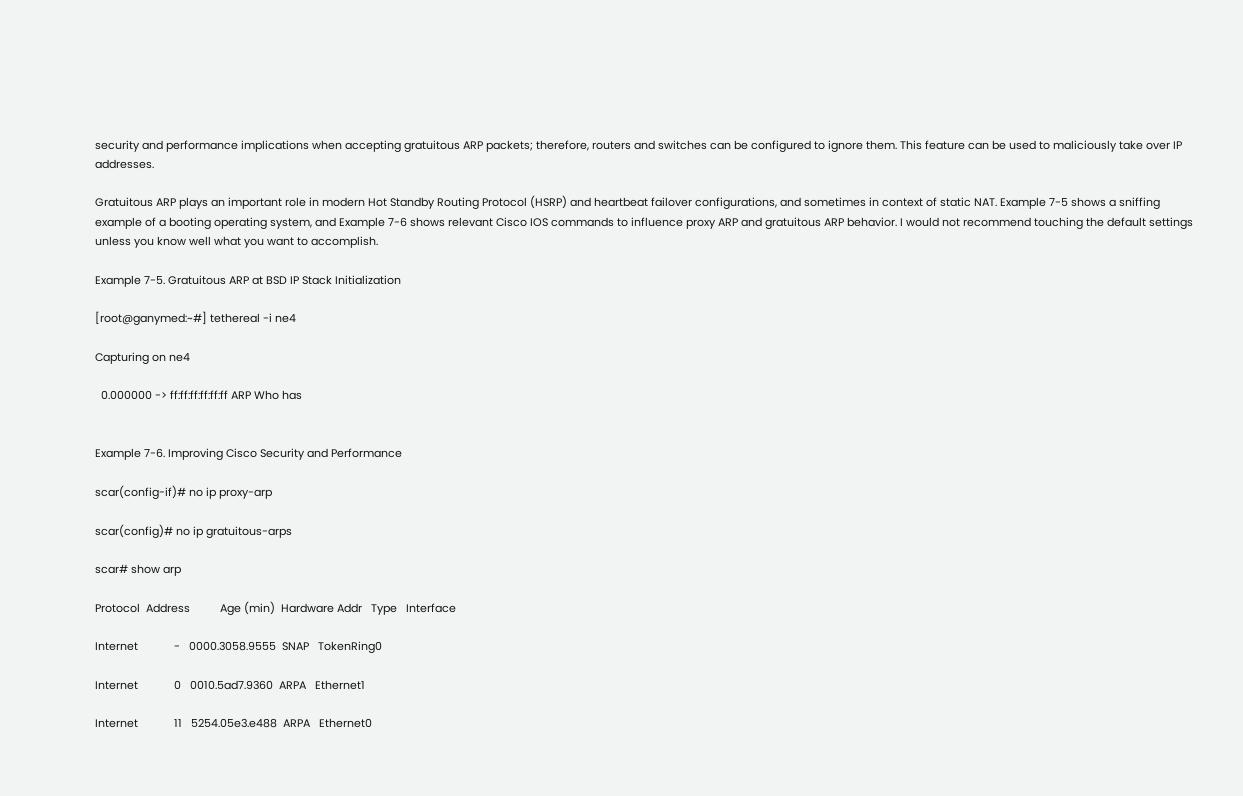security and performance implications when accepting gratuitous ARP packets; therefore, routers and switches can be configured to ignore them. This feature can be used to maliciously take over IP addresses.

Gratuitous ARP plays an important role in modern Hot Standby Routing Protocol (HSRP) and heartbeat failover configurations, and sometimes in context of static NAT. Example 7-5 shows a sniffing example of a booting operating system, and Example 7-6 shows relevant Cisco IOS commands to influence proxy ARP and gratuitous ARP behavior. I would not recommend touching the default settings unless you know well what you want to accomplish.

Example 7-5. Gratuitous ARP at BSD IP Stack Initialization

[root@ganymed:~#] tethereal -i ne4

Capturing on ne4

  0.000000 -> ff:ff:ff:ff:ff:ff ARP Who has


Example 7-6. Improving Cisco Security and Performance

scar(config-if)# no ip proxy-arp

scar(config)# no ip gratuitous-arps

scar# show arp

Protocol  Address          Age (min)  Hardware Addr   Type   Interface

Internet            -   0000.3058.9555  SNAP   TokenRing0

Internet            0   0010.5ad7.9360  ARPA   Ethernet1

Internet            11   5254.05e3.e488  ARPA   Ethernet0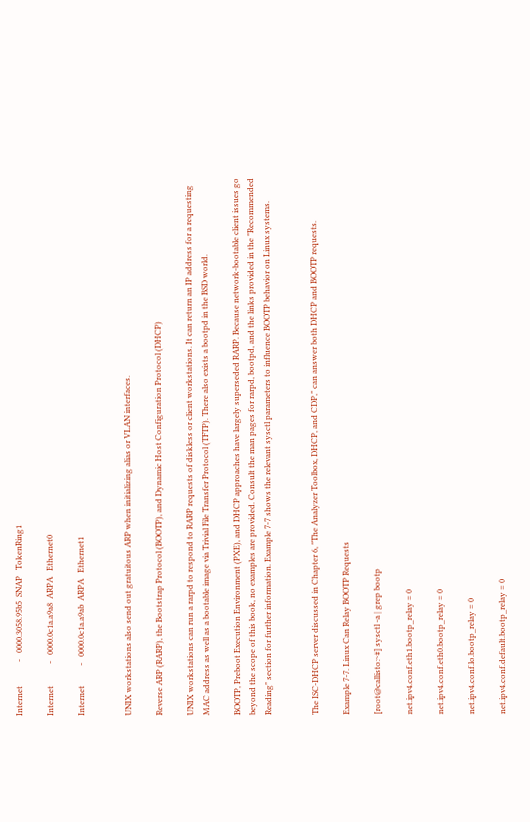Internet            -   0000.3058.95b5  SNAP   TokenRing1

Internet           -   0000.0c1a.a9a8  ARPA   Ethernet0

Internet          -   0000.0c1a.a9ab  ARPA   Ethernet1


UNIX workstations also send out gratuitous ARP when initializing alias or VLAN interfaces.

Reverse ARP (RARP), the Bootstrap Protocol (BOOTP), and Dynamic Host Configuration Protocol (DHCP)

UNIX workstations can run a rarpd to respond to RARP requests of diskless or client workstations. It can return an IP address for a requesting MAC address as well as a bootable image via Trivial File Transfer Protocol (TFTP). There also exists a bootpd in the BSD world.

BOOTP, Preboot Execution Environment (PXE), and DHCP approaches have largely superseded RARP. Because network-bootable client issues go beyond the scope of this book, no examples are provided. Consult the man pages for rarpd, bootpd, and the links provided in the "Recommended Reading" section for further information. Example 7-7 shows the relevant sysctl parameters to influence BOOTP behavior on Linux systems.


The ISC-DHCP server discussed in Chapter 6, "The Analyzer Toolbox, DHCP, and CDP," can answer both DHCP and BOOTP requests.

Example 7-7. Linux Can Relay BOOTP Requests

[root@callisto:~#] sysctl -a | grep bootp

net.ipv4.conf.eth1.bootp_relay = 0

net.ipv4.conf.eth0.bootp_relay = 0

net.ipv4.conf.lo.bootp_relay = 0

net.ipv4.conf.default.bootp_relay = 0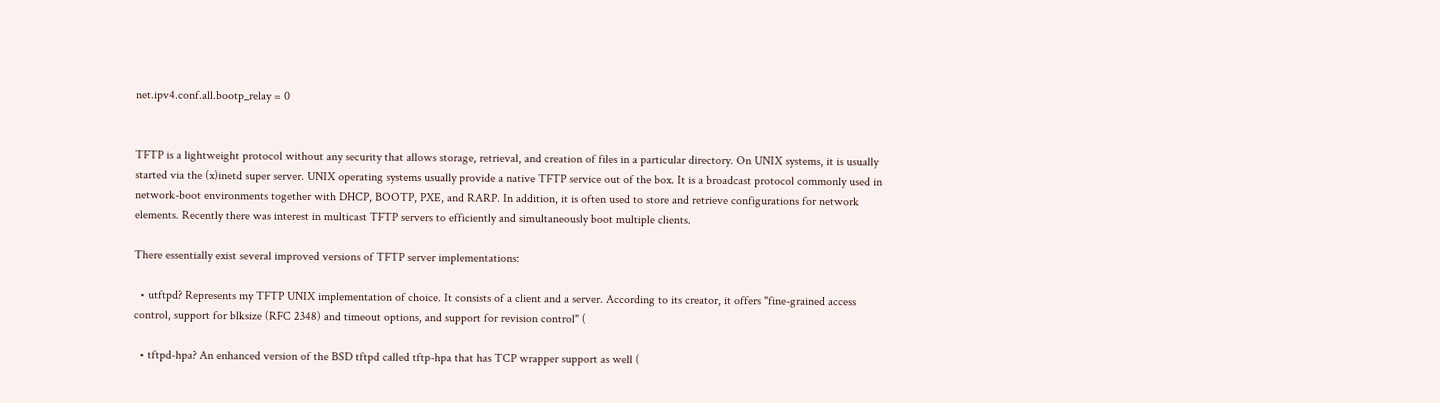net.ipv4.conf.all.bootp_relay = 0


TFTP is a lightweight protocol without any security that allows storage, retrieval, and creation of files in a particular directory. On UNIX systems, it is usually started via the (x)inetd super server. UNIX operating systems usually provide a native TFTP service out of the box. It is a broadcast protocol commonly used in network-boot environments together with DHCP, BOOTP, PXE, and RARP. In addition, it is often used to store and retrieve configurations for network elements. Recently there was interest in multicast TFTP servers to efficiently and simultaneously boot multiple clients.

There essentially exist several improved versions of TFTP server implementations:

  • utftpd? Represents my TFTP UNIX implementation of choice. It consists of a client and a server. According to its creator, it offers "fine-grained access control, support for blksize (RFC 2348) and timeout options, and support for revision control" (

  • tftpd-hpa? An enhanced version of the BSD tftpd called tftp-hpa that has TCP wrapper support as well (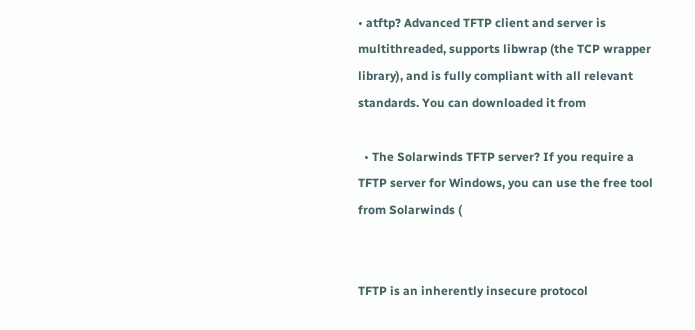• atftp? Advanced TFTP client and server is multithreaded, supports libwrap (the TCP wrapper library), and is fully compliant with all relevant standards. You can downloaded it from

  • The Solarwinds TFTP server? If you require a TFTP server for Windows, you can use the free tool from Solarwinds (


TFTP is an inherently insecure protocol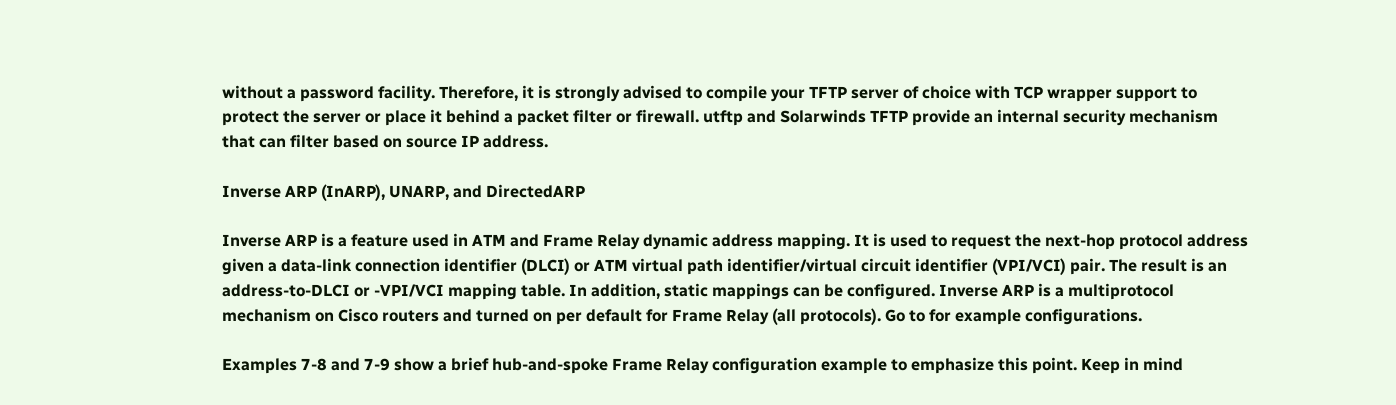without a password facility. Therefore, it is strongly advised to compile your TFTP server of choice with TCP wrapper support to protect the server or place it behind a packet filter or firewall. utftp and Solarwinds TFTP provide an internal security mechanism that can filter based on source IP address.

Inverse ARP (InARP), UNARP, and DirectedARP

Inverse ARP is a feature used in ATM and Frame Relay dynamic address mapping. It is used to request the next-hop protocol address given a data-link connection identifier (DLCI) or ATM virtual path identifier/virtual circuit identifier (VPI/VCI) pair. The result is an address-to-DLCI or -VPI/VCI mapping table. In addition, static mappings can be configured. Inverse ARP is a multiprotocol mechanism on Cisco routers and turned on per default for Frame Relay (all protocols). Go to for example configurations.

Examples 7-8 and 7-9 show a brief hub-and-spoke Frame Relay configuration example to emphasize this point. Keep in mind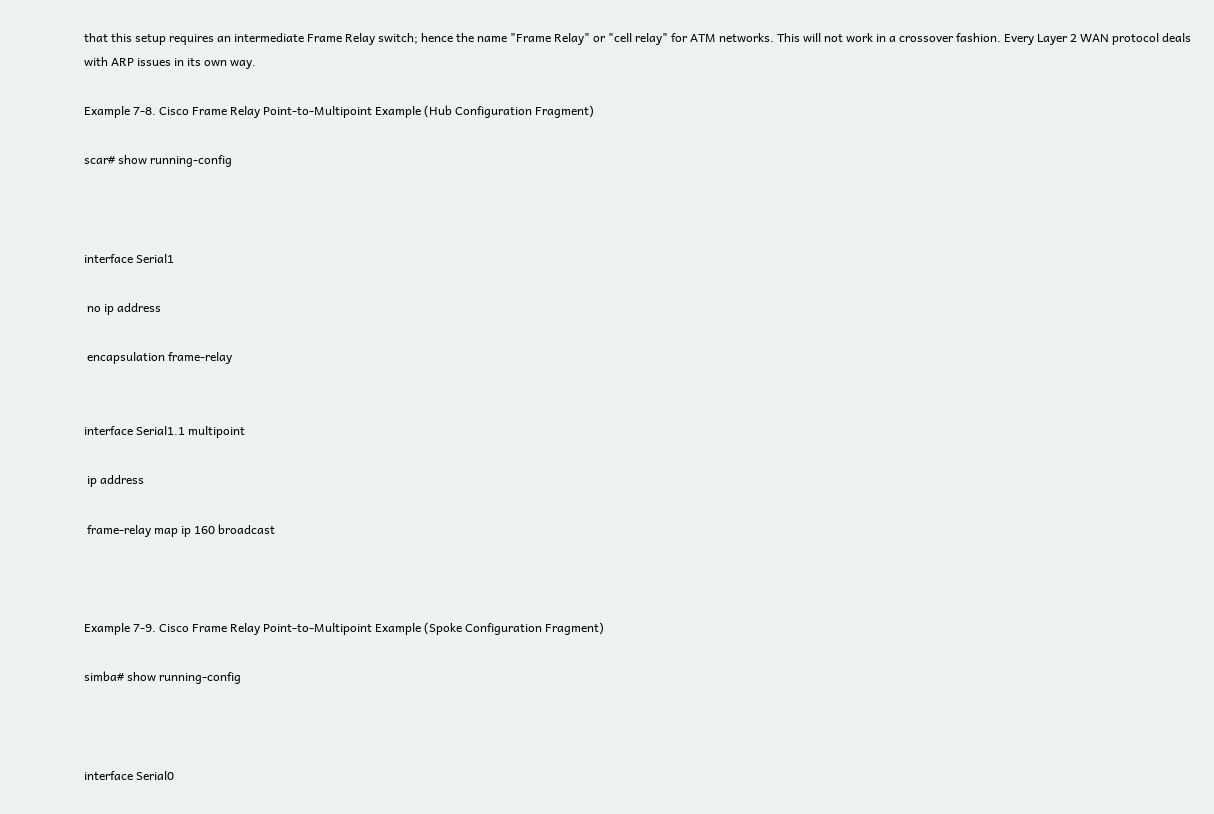that this setup requires an intermediate Frame Relay switch; hence the name "Frame Relay" or "cell relay" for ATM networks. This will not work in a crossover fashion. Every Layer 2 WAN protocol deals with ARP issues in its own way.

Example 7-8. Cisco Frame Relay Point-to-Multipoint Example (Hub Configuration Fragment)

scar# show running-config



interface Serial1

 no ip address

 encapsulation frame-relay


interface Serial1.1 multipoint

 ip address

 frame-relay map ip 160 broadcast



Example 7-9. Cisco Frame Relay Point-to-Multipoint Example (Spoke Configuration Fragment)

simba# show running-config



interface Serial0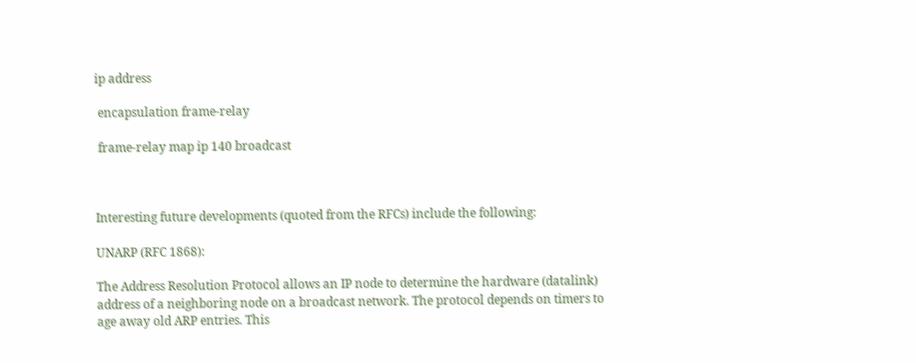ip address

 encapsulation frame-relay

 frame-relay map ip 140 broadcast



Interesting future developments (quoted from the RFCs) include the following:

UNARP (RFC 1868):

The Address Resolution Protocol allows an IP node to determine the hardware (datalink) address of a neighboring node on a broadcast network. The protocol depends on timers to age away old ARP entries. This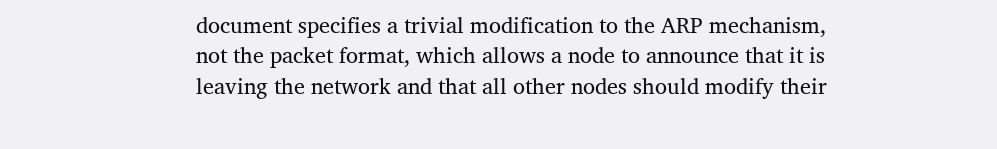document specifies a trivial modification to the ARP mechanism, not the packet format, which allows a node to announce that it is leaving the network and that all other nodes should modify their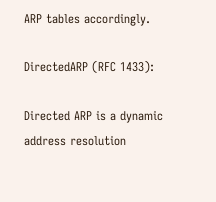ARP tables accordingly.

DirectedARP (RFC 1433):

Directed ARP is a dynamic address resolution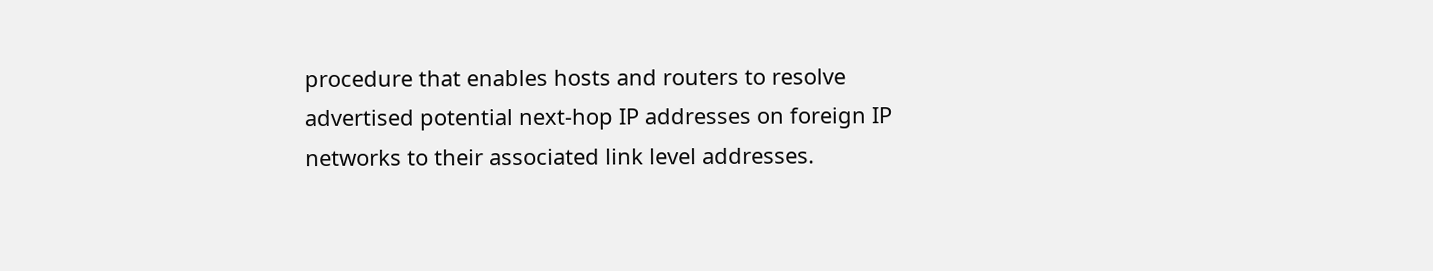procedure that enables hosts and routers to resolve advertised potential next-hop IP addresses on foreign IP networks to their associated link level addresses.